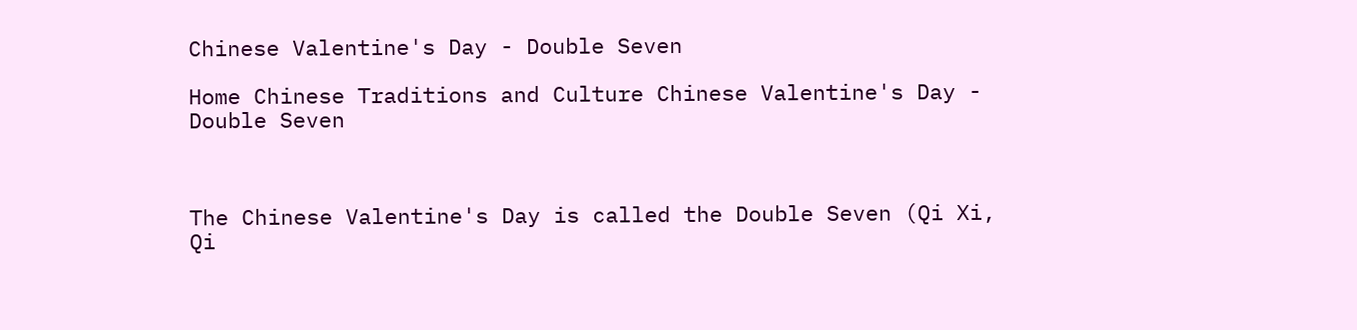Chinese Valentine's Day - Double Seven

Home Chinese Traditions and Culture Chinese Valentine's Day - Double Seven



The Chinese Valentine's Day is called the Double Seven (Qi Xi, Qi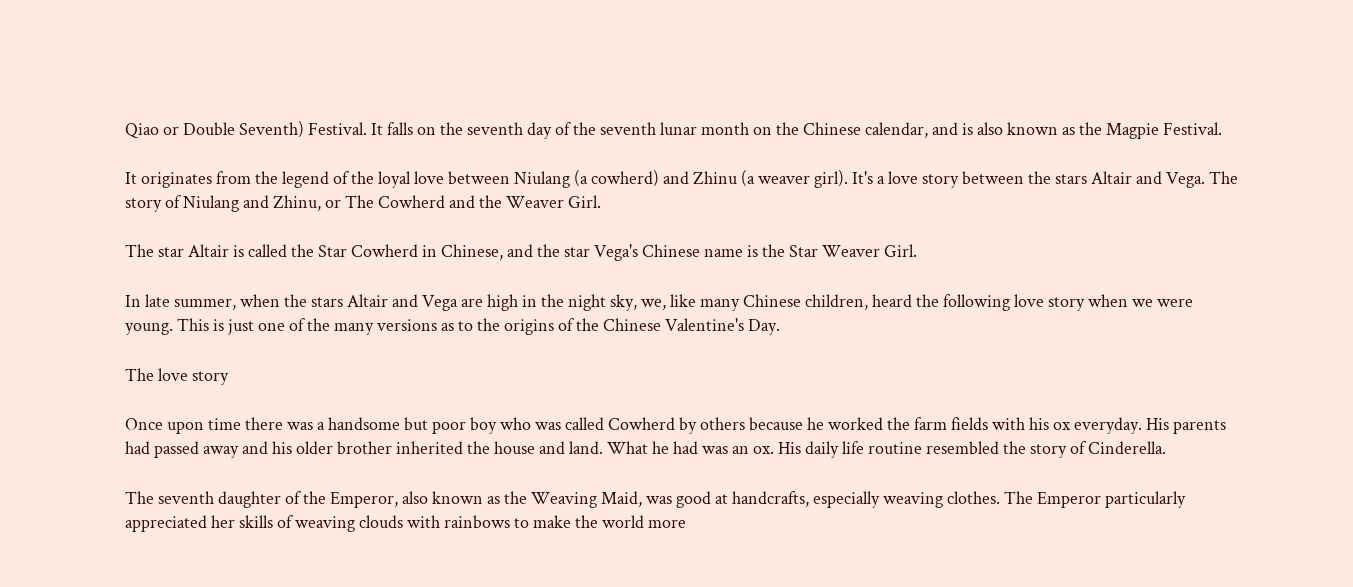Qiao or Double Seventh) Festival. It falls on the seventh day of the seventh lunar month on the Chinese calendar, and is also known as the Magpie Festival.

It originates from the legend of the loyal love between Niulang (a cowherd) and Zhinu (a weaver girl). It's a love story between the stars Altair and Vega. The story of Niulang and Zhinu, or The Cowherd and the Weaver Girl.

The star Altair is called the Star Cowherd in Chinese, and the star Vega's Chinese name is the Star Weaver Girl.

In late summer, when the stars Altair and Vega are high in the night sky, we, like many Chinese children, heard the following love story when we were young. This is just one of the many versions as to the origins of the Chinese Valentine's Day.

The love story

Once upon time there was a handsome but poor boy who was called Cowherd by others because he worked the farm fields with his ox everyday. His parents had passed away and his older brother inherited the house and land. What he had was an ox. His daily life routine resembled the story of Cinderella.

The seventh daughter of the Emperor, also known as the Weaving Maid, was good at handcrafts, especially weaving clothes. The Emperor particularly appreciated her skills of weaving clouds with rainbows to make the world more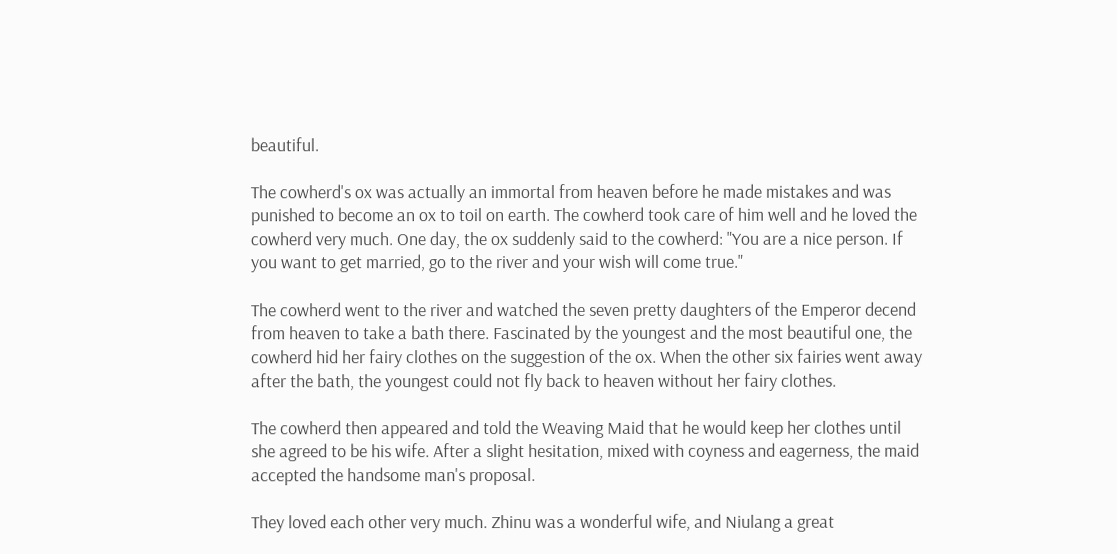beautiful.

The cowherd's ox was actually an immortal from heaven before he made mistakes and was punished to become an ox to toil on earth. The cowherd took care of him well and he loved the cowherd very much. One day, the ox suddenly said to the cowherd: "You are a nice person. If you want to get married, go to the river and your wish will come true."

The cowherd went to the river and watched the seven pretty daughters of the Emperor decend from heaven to take a bath there. Fascinated by the youngest and the most beautiful one, the cowherd hid her fairy clothes on the suggestion of the ox. When the other six fairies went away after the bath, the youngest could not fly back to heaven without her fairy clothes.

The cowherd then appeared and told the Weaving Maid that he would keep her clothes until she agreed to be his wife. After a slight hesitation, mixed with coyness and eagerness, the maid accepted the handsome man's proposal.

They loved each other very much. Zhinu was a wonderful wife, and Niulang a great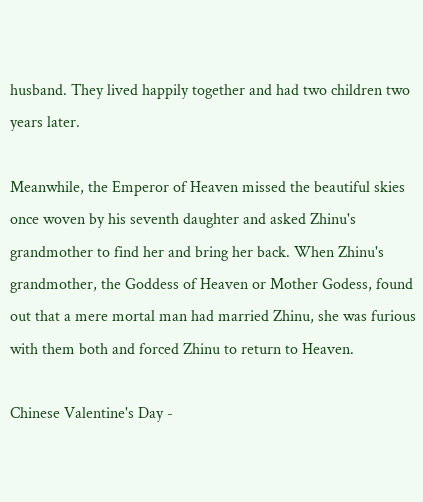husband. They lived happily together and had two children two years later.

Meanwhile, the Emperor of Heaven missed the beautiful skies once woven by his seventh daughter and asked Zhinu's grandmother to find her and bring her back. When Zhinu's grandmother, the Goddess of Heaven or Mother Godess, found out that a mere mortal man had married Zhinu, she was furious with them both and forced Zhinu to return to Heaven.

Chinese Valentine's Day -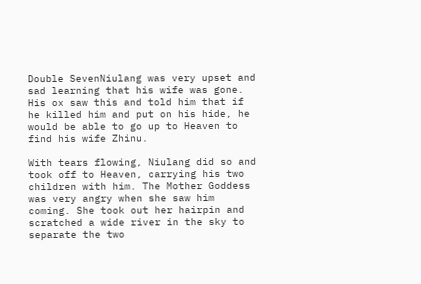Double SevenNiulang was very upset and sad learning that his wife was gone. His ox saw this and told him that if he killed him and put on his hide, he would be able to go up to Heaven to find his wife Zhinu.

With tears flowing, Niulang did so and took off to Heaven, carrying his two children with him. The Mother Goddess was very angry when she saw him coming. She took out her hairpin and scratched a wide river in the sky to separate the two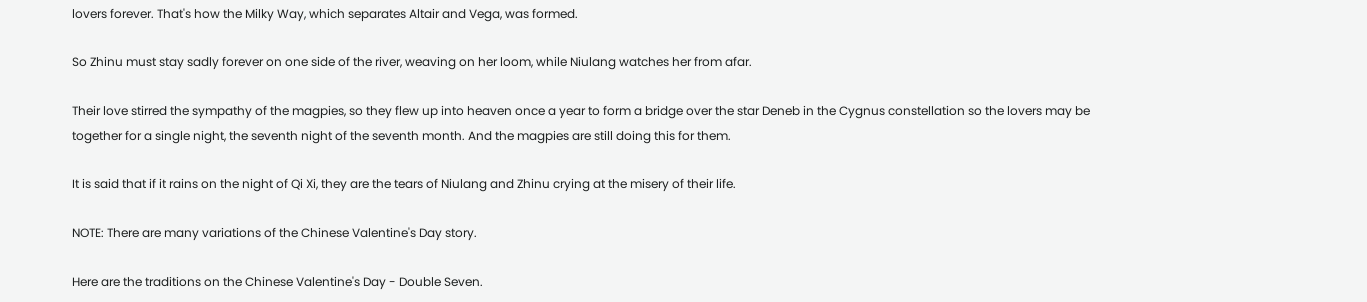lovers forever. That's how the Milky Way, which separates Altair and Vega, was formed.

So Zhinu must stay sadly forever on one side of the river, weaving on her loom, while Niulang watches her from afar.

Their love stirred the sympathy of the magpies, so they flew up into heaven once a year to form a bridge over the star Deneb in the Cygnus constellation so the lovers may be together for a single night, the seventh night of the seventh month. And the magpies are still doing this for them.

It is said that if it rains on the night of Qi Xi, they are the tears of Niulang and Zhinu crying at the misery of their life.

NOTE: There are many variations of the Chinese Valentine's Day story.

Here are the traditions on the Chinese Valentine's Day - Double Seven.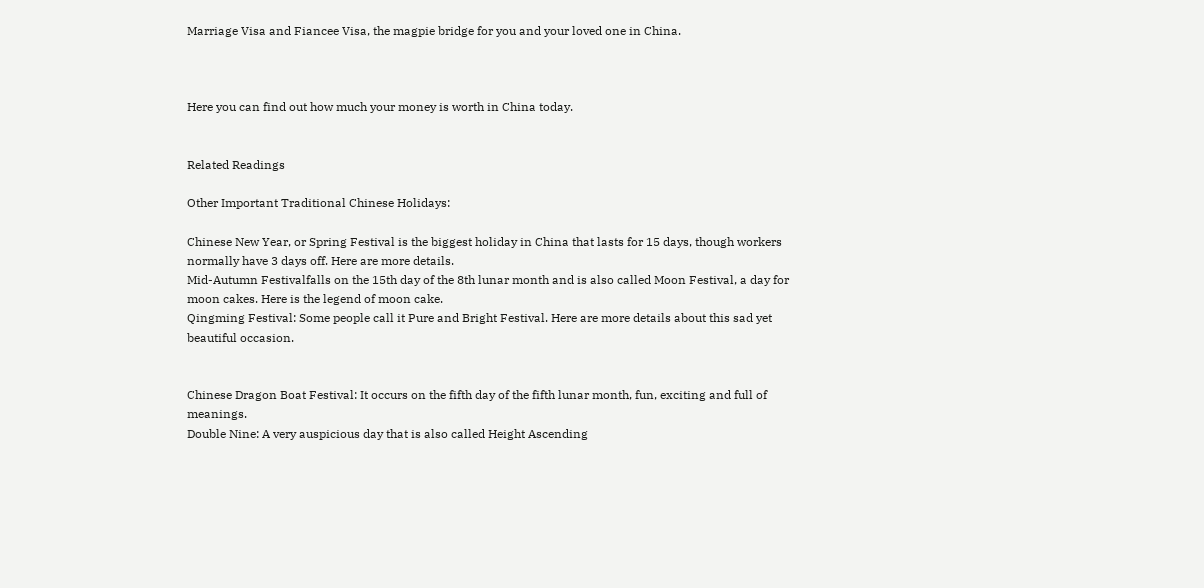Marriage Visa and Fiancee Visa, the magpie bridge for you and your loved one in China.



Here you can find out how much your money is worth in China today.


Related Readings

Other Important Traditional Chinese Holidays:

Chinese New Year, or Spring Festival is the biggest holiday in China that lasts for 15 days, though workers normally have 3 days off. Here are more details.
Mid-Autumn Festivalfalls on the 15th day of the 8th lunar month and is also called Moon Festival, a day for moon cakes. Here is the legend of moon cake.
Qingming Festival: Some people call it Pure and Bright Festival. Here are more details about this sad yet beautiful occasion.


Chinese Dragon Boat Festival: It occurs on the fifth day of the fifth lunar month, fun, exciting and full of meanings.
Double Nine: A very auspicious day that is also called Height Ascending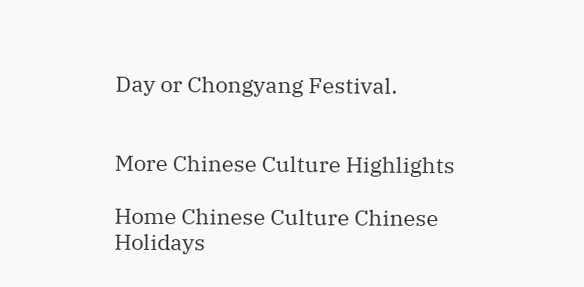Day or Chongyang Festival.


More Chinese Culture Highlights

Home Chinese Culture Chinese Holidays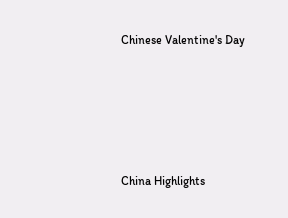Chinese Valentine's Day





China Highlights